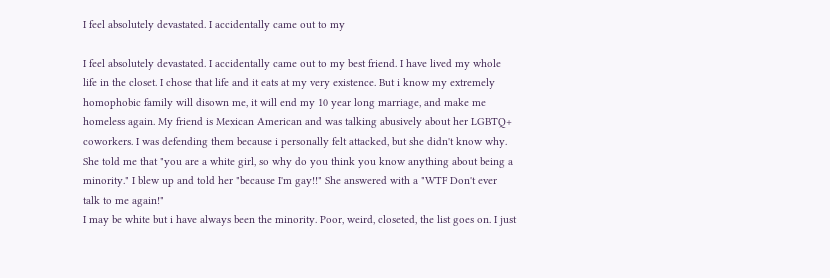I feel absolutely devastated. I accidentally came out to my

I feel absolutely devastated. I accidentally came out to my best friend. I have lived my whole life in the closet. I chose that life and it eats at my very existence. But i know my extremely homophobic family will disown me, it will end my 10 year long marriage, and make me homeless again. My friend is Mexican American and was talking abusively about her LGBTQ+ coworkers. I was defending them because i personally felt attacked, but she didn't know why. She told me that "you are a white girl, so why do you think you know anything about being a minority." I blew up and told her "because I'm gay!!" She answered with a "WTF Don't ever talk to me again!"
I may be white but i have always been the minority. Poor, weird, closeted, the list goes on. I just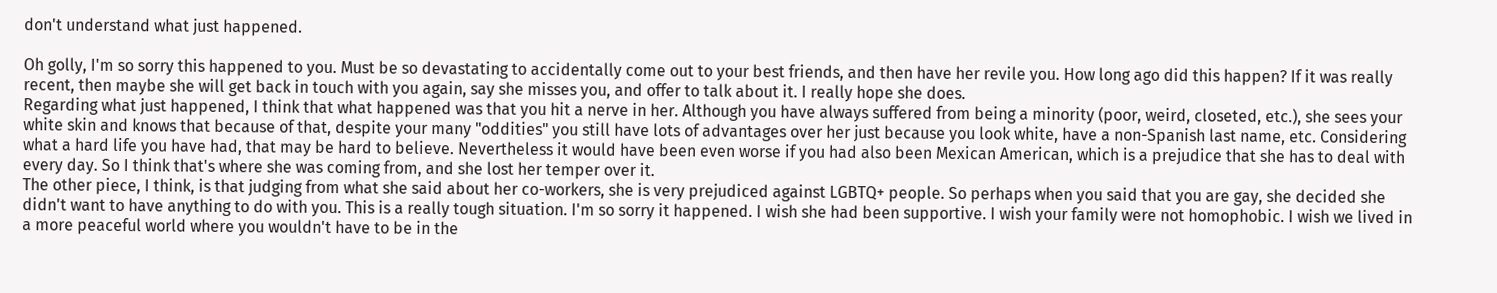don't understand what just happened.

Oh golly, I'm so sorry this happened to you. Must be so devastating to accidentally come out to your best friends, and then have her revile you. How long ago did this happen? If it was really recent, then maybe she will get back in touch with you again, say she misses you, and offer to talk about it. I really hope she does.
Regarding what just happened, I think that what happened was that you hit a nerve in her. Although you have always suffered from being a minority (poor, weird, closeted, etc.), she sees your white skin and knows that because of that, despite your many "oddities" you still have lots of advantages over her just because you look white, have a non-Spanish last name, etc. Considering what a hard life you have had, that may be hard to believe. Nevertheless it would have been even worse if you had also been Mexican American, which is a prejudice that she has to deal with every day. So I think that's where she was coming from, and she lost her temper over it.
The other piece, I think, is that judging from what she said about her co-workers, she is very prejudiced against LGBTQ+ people. So perhaps when you said that you are gay, she decided she didn't want to have anything to do with you. This is a really tough situation. I'm so sorry it happened. I wish she had been supportive. I wish your family were not homophobic. I wish we lived in a more peaceful world where you wouldn't have to be in the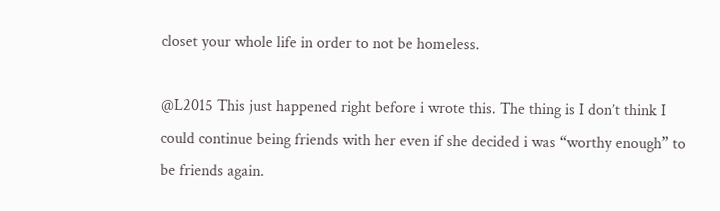closet your whole life in order to not be homeless.

@L2015 This just happened right before i wrote this. The thing is I don’t think I could continue being friends with her even if she decided i was “worthy enough” to be friends again.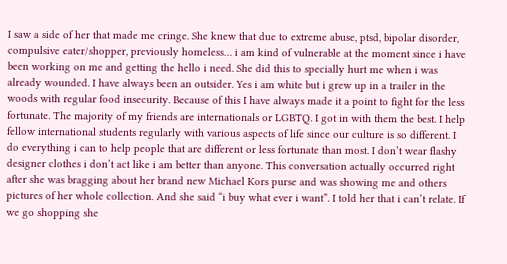I saw a side of her that made me cringe. She knew that due to extreme abuse, ptsd, bipolar disorder, compulsive eater/shopper, previously homeless… i am kind of vulnerable at the moment since i have been working on me and getting the hello i need. She did this to specially hurt me when i was already wounded. I have always been an outsider. Yes i am white but i grew up in a trailer in the woods with regular food insecurity. Because of this I have always made it a point to fight for the less fortunate. The majority of my friends are internationals or LGBTQ. I got in with them the best. I help fellow international students regularly with various aspects of life since our culture is so different. I do everything i can to help people that are different or less fortunate than most. I don’t wear flashy designer clothes i don’t act like i am better than anyone. This conversation actually occurred right after she was bragging about her brand new Michael Kors purse and was showing me and others pictures of her whole collection. And she said “i buy what ever i want”. I told her that i can’t relate. If we go shopping she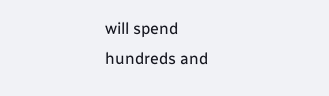will spend hundreds and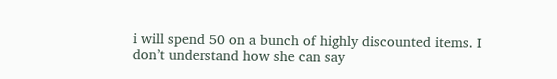i will spend 50 on a bunch of highly discounted items. I don’t understand how she can say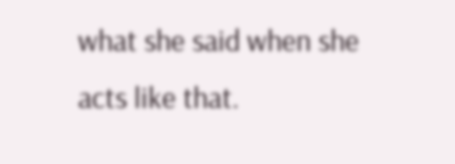what she said when she acts like that.